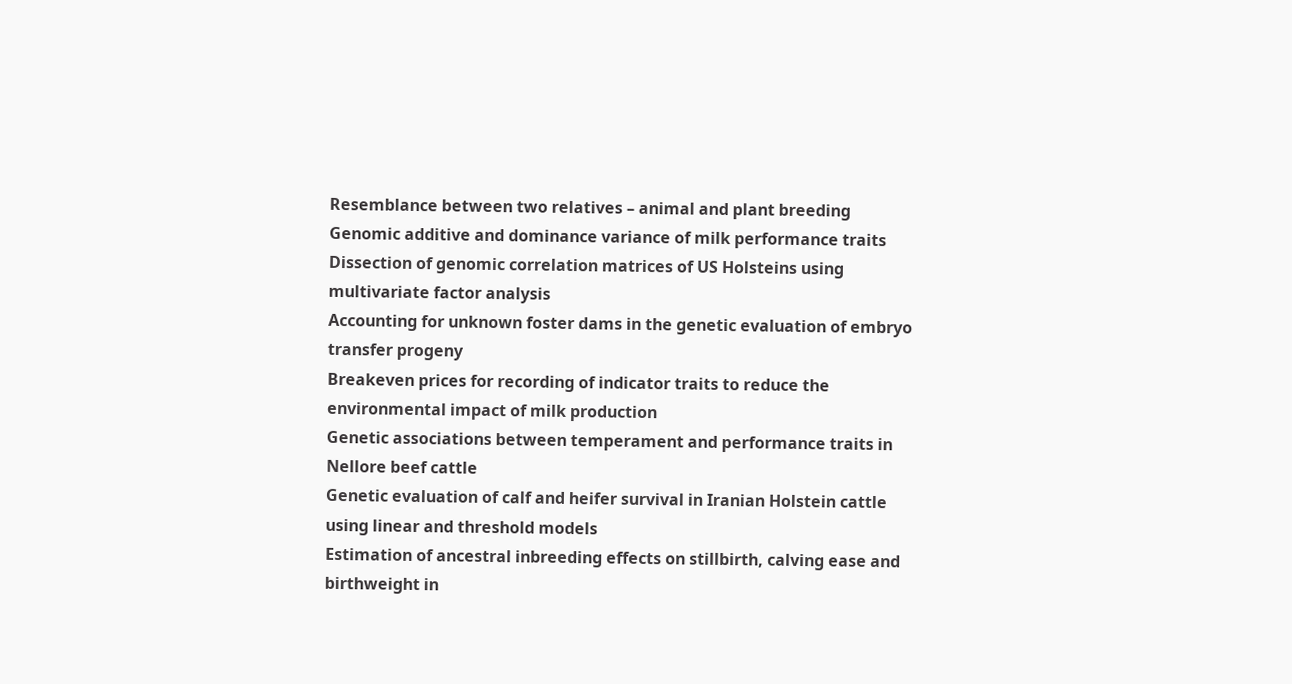Resemblance between two relatives – animal and plant breeding
Genomic additive and dominance variance of milk performance traits
Dissection of genomic correlation matrices of US Holsteins using multivariate factor analysis
Accounting for unknown foster dams in the genetic evaluation of embryo transfer progeny
Breakeven prices for recording of indicator traits to reduce the environmental impact of milk production
Genetic associations between temperament and performance traits in Nellore beef cattle
Genetic evaluation of calf and heifer survival in Iranian Holstein cattle using linear and threshold models
Estimation of ancestral inbreeding effects on stillbirth, calving ease and birthweight in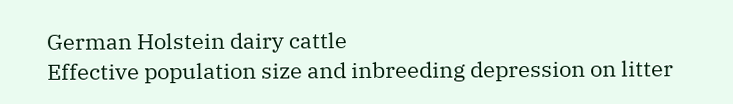German Holstein dairy cattle
Effective population size and inbreeding depression on litter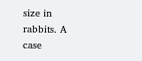size in rabbits. A case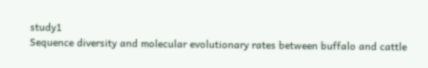study1
Sequence diversity and molecular evolutionary rates between buffalo and cattle